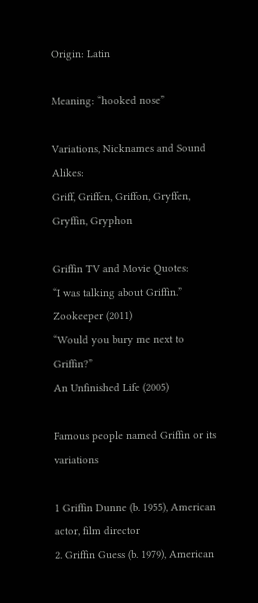Origin: Latin

Meaning: “hooked nose”

Variations, Nicknames and Sound Alikes:
Griff, Griffen, Griffon, Gryffen, Gryffin, Gryphon

Griffin TV and Movie Quotes:
“I was talking about Griffin.” Zookeeper (2011)
“Would you bury me next to Griffin?”
An Unfinished Life (2005)

Famous people named Griffin or its variations

1 Griffin Dunne (b. 1955), American actor, film director
2. Griffin Guess (b. 1979), American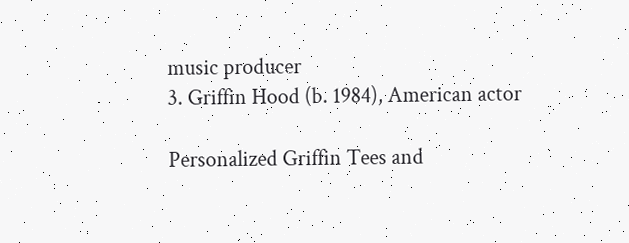music producer
3. Griffin Hood (b. 1984), American actor

Personalized Griffin Tees and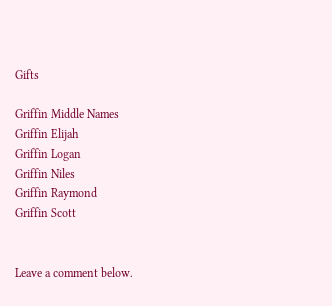Gifts

Griffin Middle Names
Griffin Elijah
Griffin Logan
Griffin Niles
Griffin Raymond
Griffin Scott


Leave a comment below.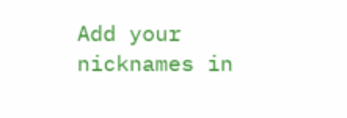Add your nicknames in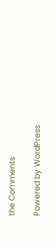the Comments

Powered by WordPress